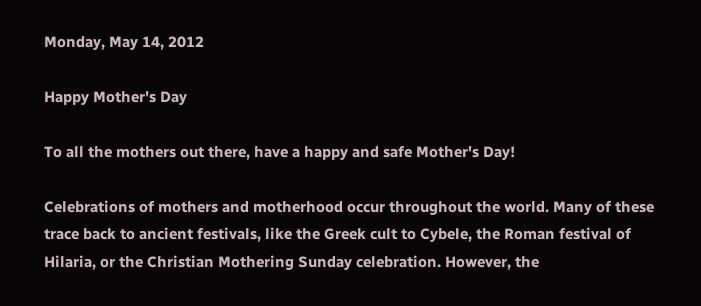Monday, May 14, 2012

Happy Mother's Day

To all the mothers out there, have a happy and safe Mother's Day!

Celebrations of mothers and motherhood occur throughout the world. Many of these trace back to ancient festivals, like the Greek cult to Cybele, the Roman festival of Hilaria, or the Christian Mothering Sunday celebration. However, the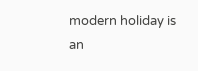modern holiday is an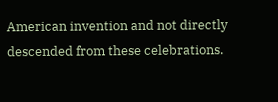American invention and not directly descended from these celebrations.